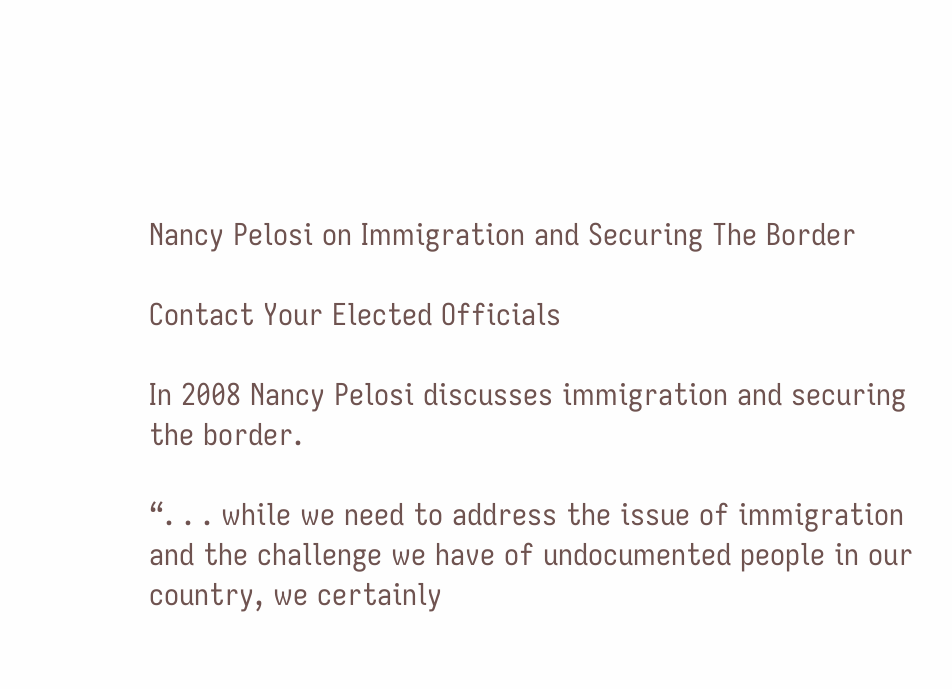Nancy Pelosi on Immigration and Securing The Border

Contact Your Elected Officials

In 2008 Nancy Pelosi discusses immigration and securing the border.

“. . . while we need to address the issue of immigration and the challenge we have of undocumented people in our country, we certainly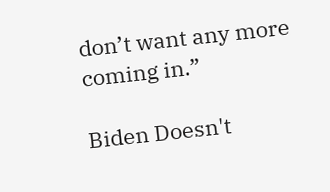don’t want any more coming in.”

Biden Doesn't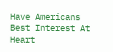Have Americans Best Interest At Heart